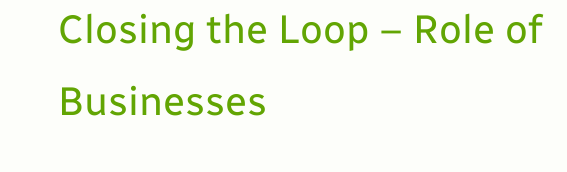Closing the Loop – Role of Businesses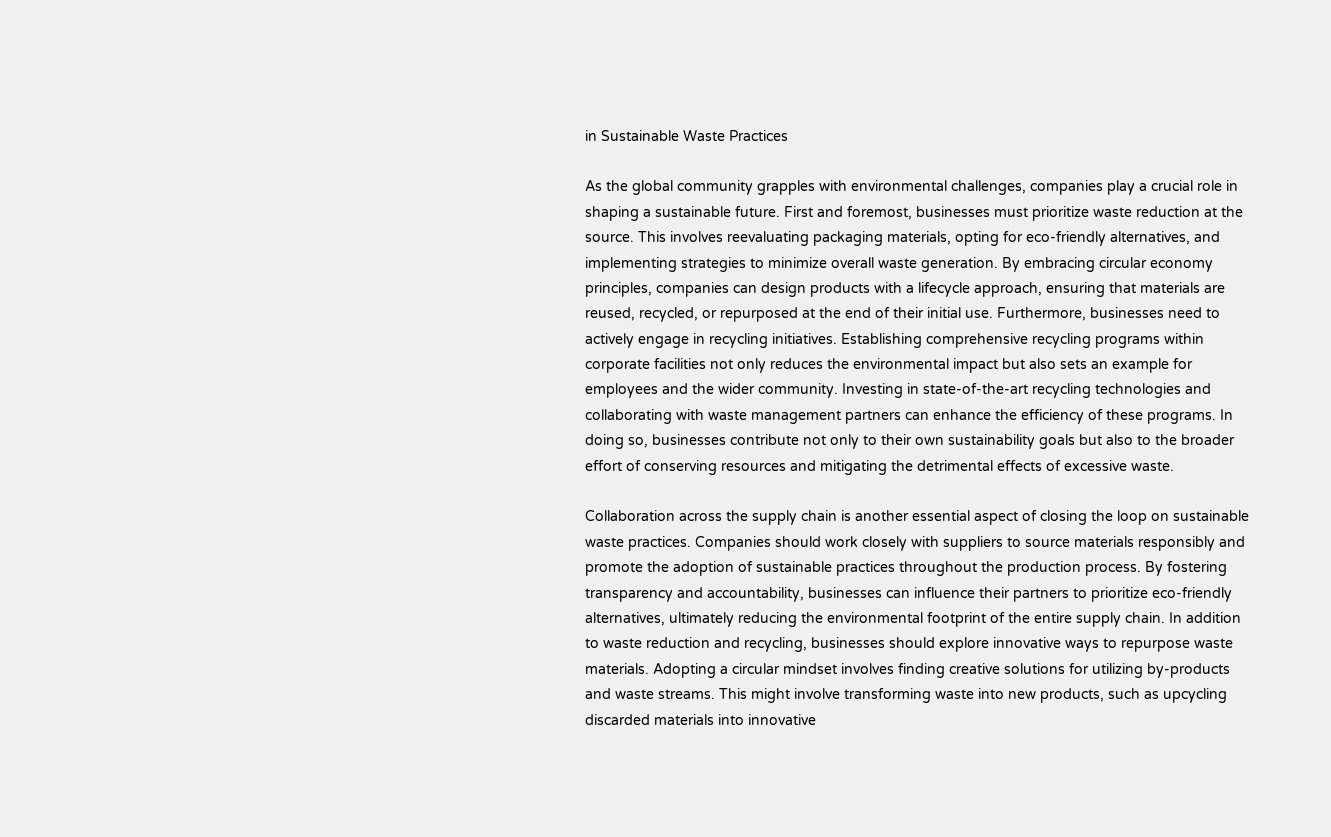in Sustainable Waste Practices

As the global community grapples with environmental challenges, companies play a crucial role in shaping a sustainable future. First and foremost, businesses must prioritize waste reduction at the source. This involves reevaluating packaging materials, opting for eco-friendly alternatives, and implementing strategies to minimize overall waste generation. By embracing circular economy principles, companies can design products with a lifecycle approach, ensuring that materials are reused, recycled, or repurposed at the end of their initial use. Furthermore, businesses need to actively engage in recycling initiatives. Establishing comprehensive recycling programs within corporate facilities not only reduces the environmental impact but also sets an example for employees and the wider community. Investing in state-of-the-art recycling technologies and collaborating with waste management partners can enhance the efficiency of these programs. In doing so, businesses contribute not only to their own sustainability goals but also to the broader effort of conserving resources and mitigating the detrimental effects of excessive waste.

Collaboration across the supply chain is another essential aspect of closing the loop on sustainable waste practices. Companies should work closely with suppliers to source materials responsibly and promote the adoption of sustainable practices throughout the production process. By fostering transparency and accountability, businesses can influence their partners to prioritize eco-friendly alternatives, ultimately reducing the environmental footprint of the entire supply chain. In addition to waste reduction and recycling, businesses should explore innovative ways to repurpose waste materials. Adopting a circular mindset involves finding creative solutions for utilizing by-products and waste streams. This might involve transforming waste into new products, such as upcycling discarded materials into innovative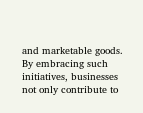and marketable goods. By embracing such initiatives, businesses not only contribute to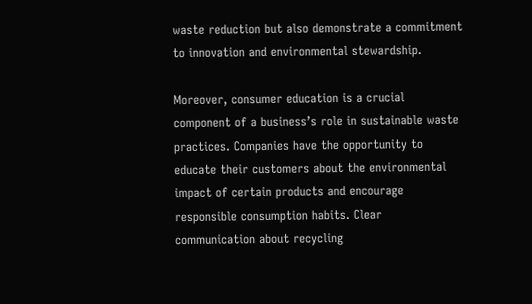waste reduction but also demonstrate a commitment to innovation and environmental stewardship.

Moreover, consumer education is a crucial component of a business’s role in sustainable waste practices. Companies have the opportunity to educate their customers about the environmental impact of certain products and encourage responsible consumption habits. Clear communication about recycling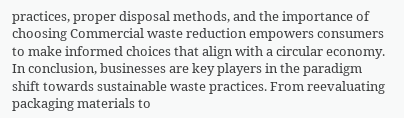practices, proper disposal methods, and the importance of choosing Commercial waste reduction empowers consumers to make informed choices that align with a circular economy. In conclusion, businesses are key players in the paradigm shift towards sustainable waste practices. From reevaluating packaging materials to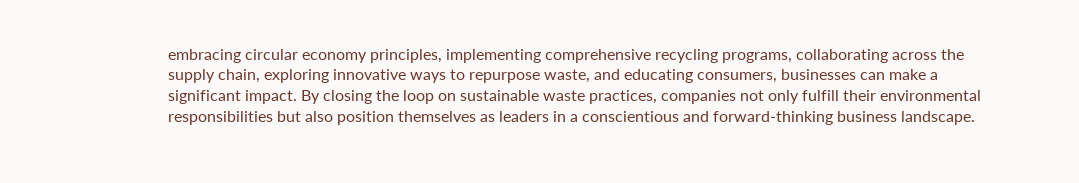embracing circular economy principles, implementing comprehensive recycling programs, collaborating across the supply chain, exploring innovative ways to repurpose waste, and educating consumers, businesses can make a significant impact. By closing the loop on sustainable waste practices, companies not only fulfill their environmental responsibilities but also position themselves as leaders in a conscientious and forward-thinking business landscape.